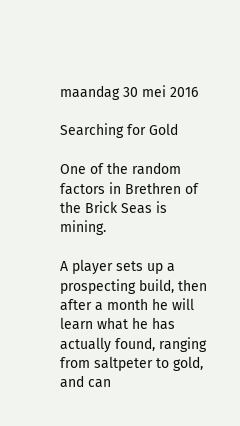maandag 30 mei 2016

Searching for Gold

One of the random factors in Brethren of the Brick Seas is mining.

A player sets up a prospecting build, then after a month he will learn what he has actually found, ranging from saltpeter to gold, and can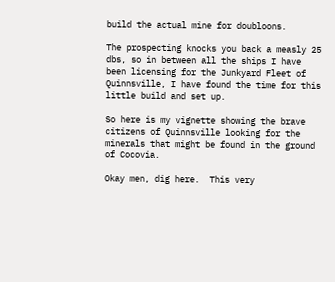build the actual mine for doubloons.

The prospecting knocks you back a measly 25 dbs, so in between all the ships I have been licensing for the Junkyard Fleet of Quinnsville, I have found the time for this little build and set up.

So here is my vignette showing the brave citizens of Quinnsville looking for the minerals that might be found in the ground of Cocovia.

Okay men, dig here.  This very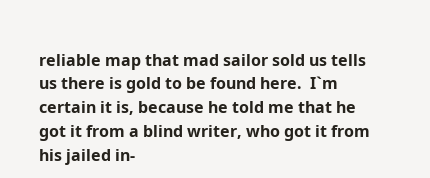reliable map that mad sailor sold us tells us there is gold to be found here.  I`m certain it is, because he told me that he got it from a blind writer, who got it from his jailed in-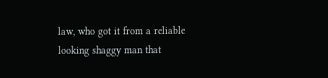law, who got it from a reliable looking shaggy man that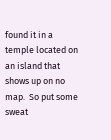found it in a temple located on an island that shows up on no map.  So put some sweat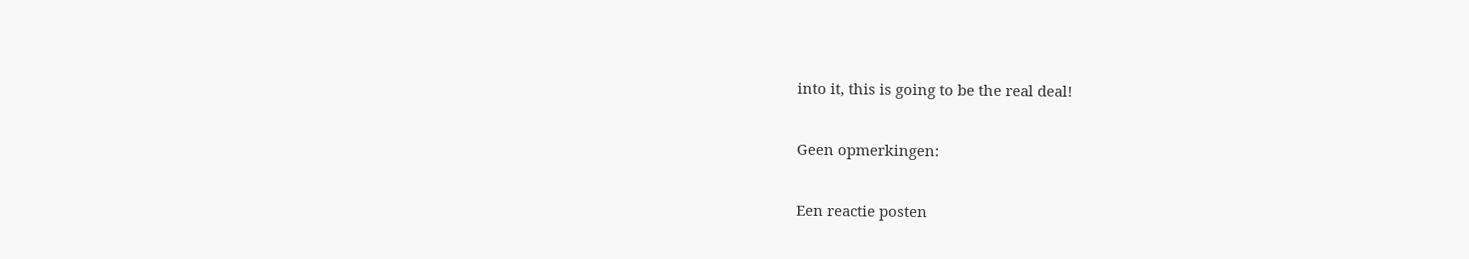into it, this is going to be the real deal!

Geen opmerkingen:

Een reactie posten